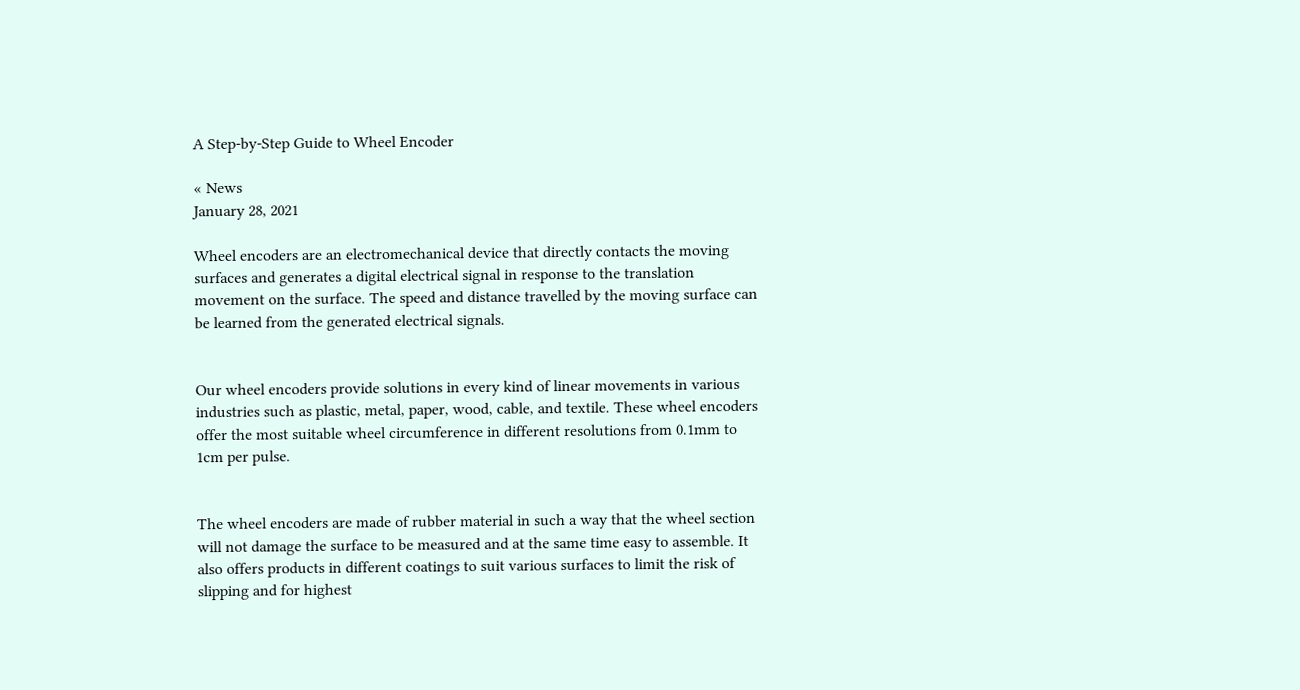A Step-by-Step Guide to Wheel Encoder

« News
January 28, 2021

Wheel encoders are an electromechanical device that directly contacts the moving surfaces and generates a digital electrical signal in response to the translation movement on the surface. The speed and distance travelled by the moving surface can be learned from the generated electrical signals.


Our wheel encoders provide solutions in every kind of linear movements in various industries such as plastic, metal, paper, wood, cable, and textile. These wheel encoders offer the most suitable wheel circumference in different resolutions from 0.1mm to 1cm per pulse.


The wheel encoders are made of rubber material in such a way that the wheel section will not damage the surface to be measured and at the same time easy to assemble. It also offers products in different coatings to suit various surfaces to limit the risk of slipping and for highest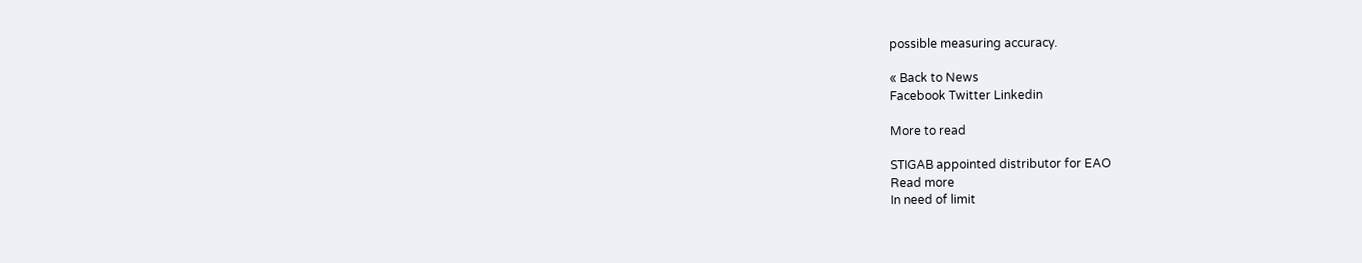possible measuring accuracy.

« Back to News
Facebook Twitter Linkedin

More to read

STIGAB appointed distributor for EAO
Read more
In need of limit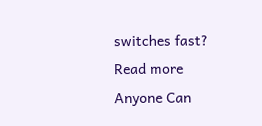switches fast?
Read more
Anyone Can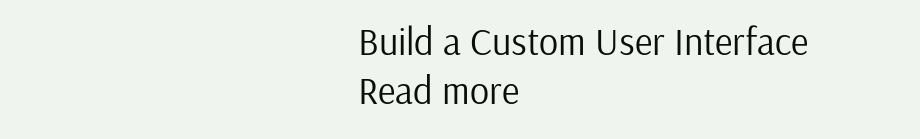Build a Custom User Interface
Read more